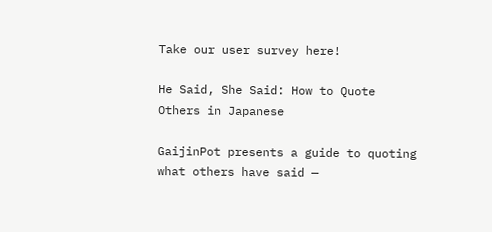Take our user survey here!

He Said, She Said: How to Quote Others in Japanese

GaijinPot presents a guide to quoting what others have said —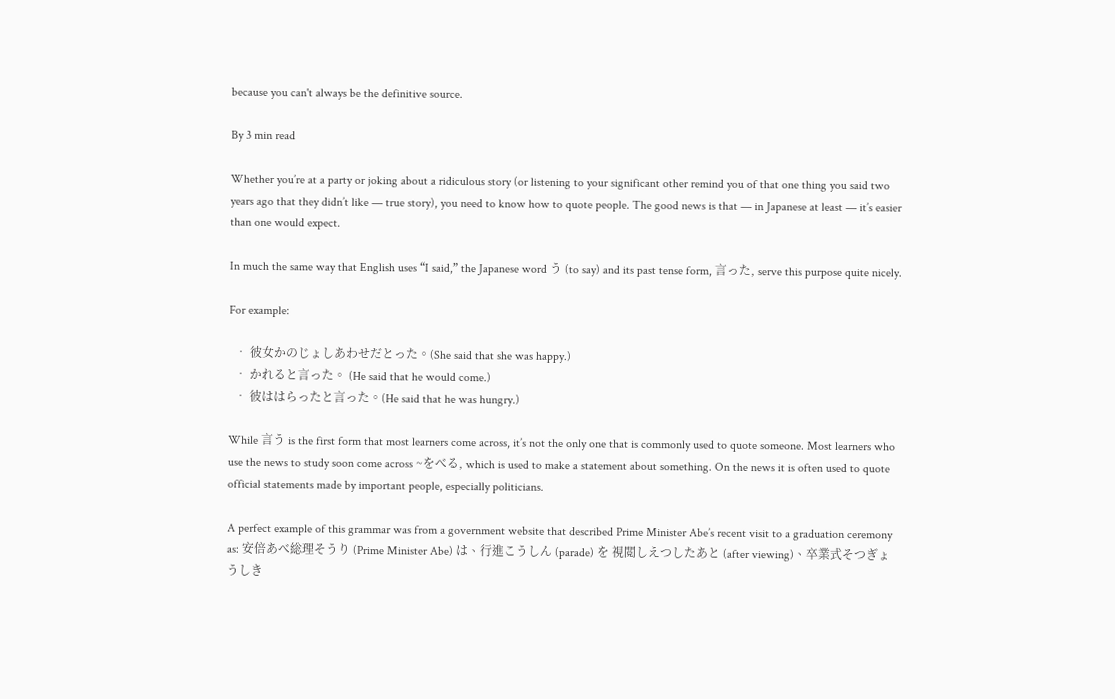because you can't always be the definitive source.

By 3 min read

Whether you’re at a party or joking about a ridiculous story (or listening to your significant other remind you of that one thing you said two years ago that they didn’t like — true story), you need to know how to quote people. The good news is that — in Japanese at least — it’s easier than one would expect.

In much the same way that English uses “I said,” the Japanese word う (to say) and its past tense form, 言った, serve this purpose quite nicely.

For example:

  • 彼女かのじょしあわせだとった。(She said that she was happy.)
  • かれると言った。 (He said that he would come.)
  • 彼ははらったと言った。(He said that he was hungry.)

While 言う is the first form that most learners come across, it’s not the only one that is commonly used to quote someone. Most learners who use the news to study soon come across ~をべる, which is used to make a statement about something. On the news it is often used to quote official statements made by important people, especially politicians.

A perfect example of this grammar was from a government website that described Prime Minister Abe’s recent visit to a graduation ceremony as: 安倍あべ総理そうり (Prime Minister Abe) は、行進こうしん (parade) を 視閲しえつしたあと (after viewing)、卒業式そつぎょうしき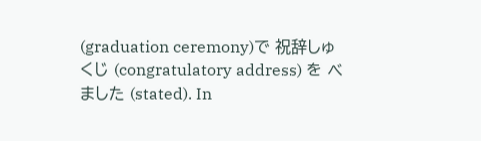(graduation ceremony)で 祝辞しゅくじ (congratulatory address) を べました (stated). In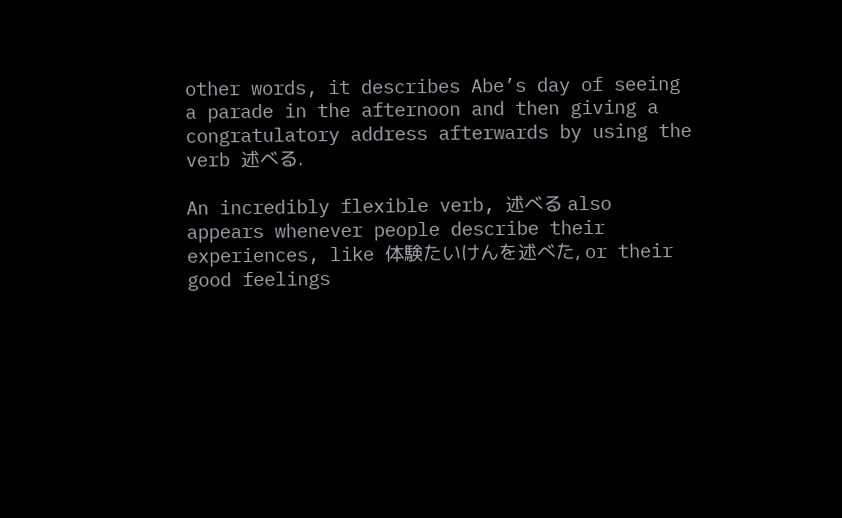other words, it describes Abe’s day of seeing a parade in the afternoon and then giving a congratulatory address afterwards by using the verb 述べる.

An incredibly flexible verb, 述べる also appears whenever people describe their experiences, like 体験たいけんを述べた, or their good feelings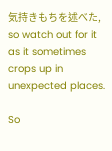気持きもちを述べた, so watch out for it as it sometimes crops up in unexpected places.

So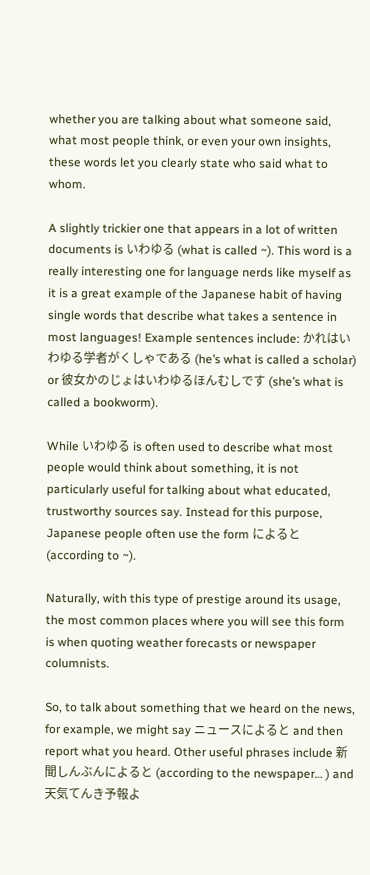whether you are talking about what someone said, what most people think, or even your own insights, these words let you clearly state who said what to whom.

A slightly trickier one that appears in a lot of written documents is いわゆる (what is called ~). This word is a really interesting one for language nerds like myself as it is a great example of the Japanese habit of having single words that describe what takes a sentence in most languages! Example sentences include: かれはいわゆる学者がくしゃである (he’s what is called a scholar) or 彼女かのじょはいわゆるほんむしです (she’s what is called a bookworm).

While いわゆる is often used to describe what most people would think about something, it is not particularly useful for talking about what educated, trustworthy sources say. Instead for this purpose, Japanese people often use the form によると (according to ~).

Naturally, with this type of prestige around its usage, the most common places where you will see this form is when quoting weather forecasts or newspaper columnists.

So, to talk about something that we heard on the news, for example, we might say ニュースによると and then report what you heard. Other useful phrases include 新聞しんぶんによると (according to the newspaper… ) and 天気てんき予報よ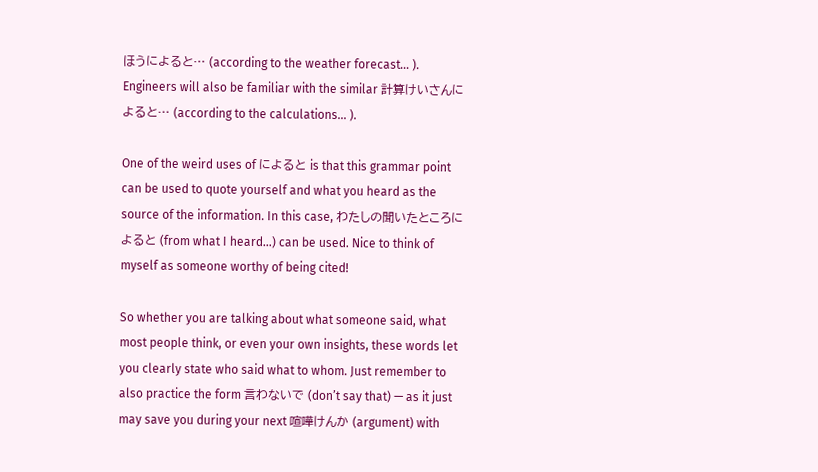ほうによると… (according to the weather forecast… ). Engineers will also be familiar with the similar 計算けいさんによると… (according to the calculations… ).

One of the weird uses of によると is that this grammar point can be used to quote yourself and what you heard as the source of the information. In this case, わたしの聞いたところによると (from what I heard…) can be used. Nice to think of myself as someone worthy of being cited!

So whether you are talking about what someone said, what most people think, or even your own insights, these words let you clearly state who said what to whom. Just remember to also practice the form 言わないで (don’t say that) — as it just may save you during your next 喧嘩けんか (argument) with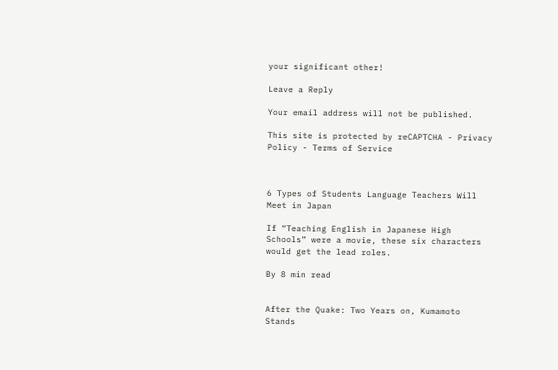your significant other!

Leave a Reply

Your email address will not be published.

This site is protected by reCAPTCHA - Privacy Policy - Terms of Service



6 Types of Students Language Teachers Will Meet in Japan

If “Teaching English in Japanese High Schools” were a movie, these six characters would get the lead roles.

By 8 min read


After the Quake: Two Years on, Kumamoto Stands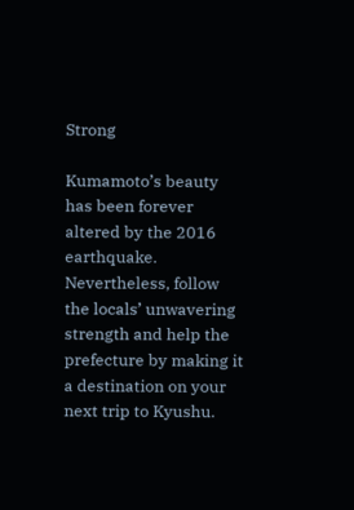Strong

Kumamoto’s beauty has been forever altered by the 2016 earthquake. Nevertheless, follow the locals’ unwavering strength and help the prefecture by making it a destination on your next trip to Kyushu.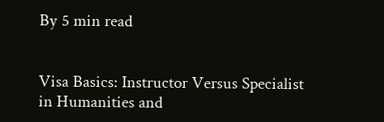By 5 min read


Visa Basics: Instructor Versus Specialist in Humanities and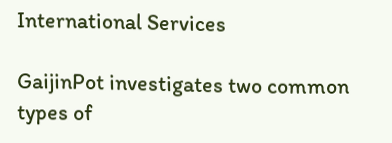International Services

GaijinPot investigates two common types of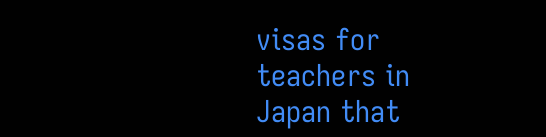visas for teachers in Japan that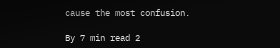cause the most confusion.

By 7 min read 2